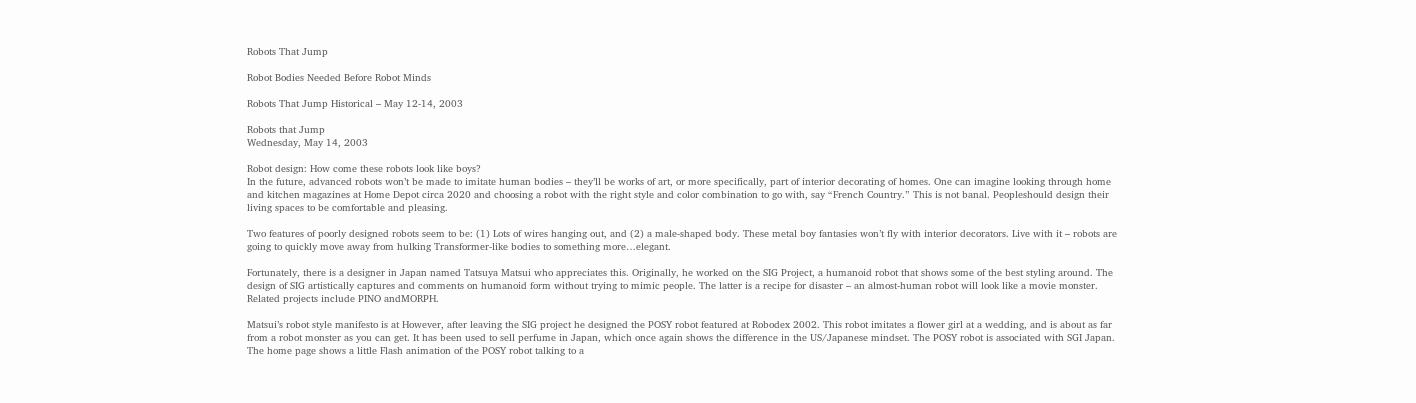Robots That Jump

Robot Bodies Needed Before Robot Minds

Robots That Jump Historical – May 12-14, 2003

Robots that Jump
Wednesday, May 14, 2003

Robot design: How come these robots look like boys?
In the future, advanced robots won’t be made to imitate human bodies – they’ll be works of art, or more specifically, part of interior decorating of homes. One can imagine looking through home and kitchen magazines at Home Depot circa 2020 and choosing a robot with the right style and color combination to go with, say “French Country.” This is not banal. Peopleshould design their living spaces to be comfortable and pleasing.

Two features of poorly designed robots seem to be: (1) Lots of wires hanging out, and (2) a male-shaped body. These metal boy fantasies won’t fly with interior decorators. Live with it – robots are going to quickly move away from hulking Transformer-like bodies to something more…elegant.

Fortunately, there is a designer in Japan named Tatsuya Matsui who appreciates this. Originally, he worked on the SIG Project, a humanoid robot that shows some of the best styling around. The design of SIG artistically captures and comments on humanoid form without trying to mimic people. The latter is a recipe for disaster – an almost-human robot will look like a movie monster. Related projects include PINO andMORPH.

Matsui’s robot style manifesto is at However, after leaving the SIG project he designed the POSY robot featured at Robodex 2002. This robot imitates a flower girl at a wedding, and is about as far from a robot monster as you can get. It has been used to sell perfume in Japan, which once again shows the difference in the US/Japanese mindset. The POSY robot is associated with SGI Japan. The home page shows a little Flash animation of the POSY robot talking to a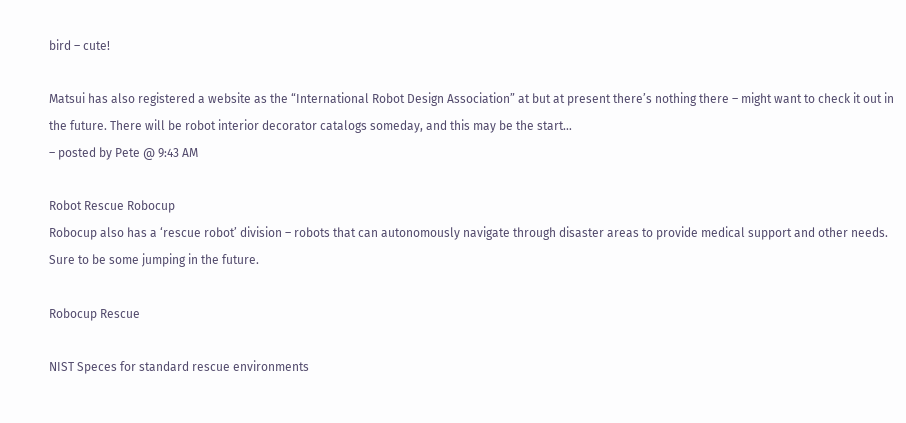bird – cute!

Matsui has also registered a website as the “International Robot Design Association” at but at present there’s nothing there – might want to check it out in the future. There will be robot interior decorator catalogs someday, and this may be the start…
– posted by Pete @ 9:43 AM

Robot Rescue Robocup
Robocup also has a ‘rescue robot’ division – robots that can autonomously navigate through disaster areas to provide medical support and other needs. Sure to be some jumping in the future.

Robocup Rescue

NIST Speces for standard rescue environments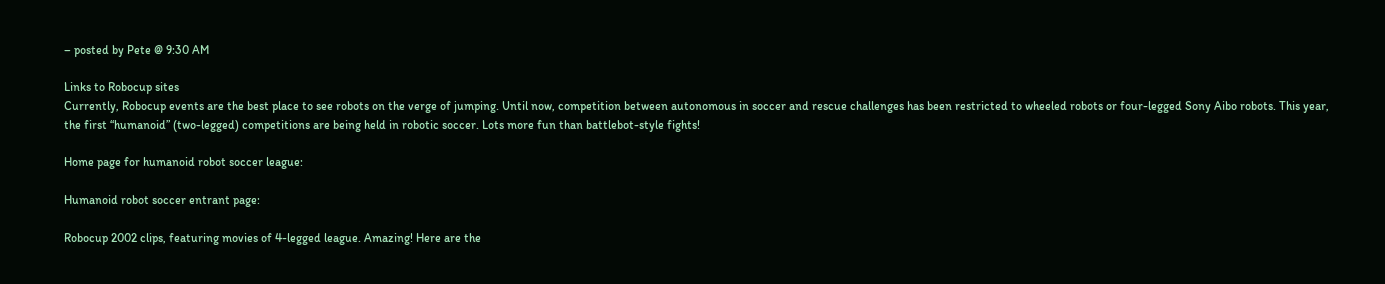– posted by Pete @ 9:30 AM

Links to Robocup sites
Currently, Robocup events are the best place to see robots on the verge of jumping. Until now, competition between autonomous in soccer and rescue challenges has been restricted to wheeled robots or four-legged Sony Aibo robots. This year, the first “humanoid” (two-legged) competitions are being held in robotic soccer. Lots more fun than battlebot-style fights!

Home page for humanoid robot soccer league:

Humanoid robot soccer entrant page:

Robocup 2002 clips, featuring movies of 4-legged league. Amazing! Here are the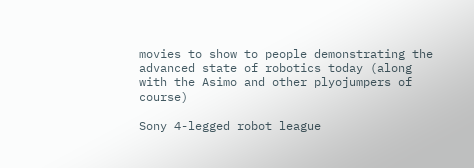movies to show to people demonstrating the advanced state of robotics today (along with the Asimo and other plyojumpers of course)

Sony 4-legged robot league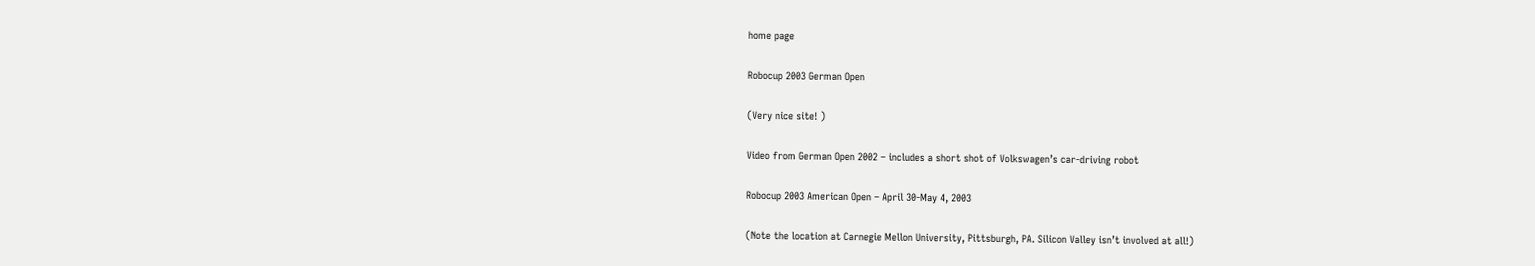home page

Robocup 2003 German Open

(Very nice site! )

Video from German Open 2002 – includes a short shot of Volkswagen’s car-driving robot

Robocup 2003 American Open – April 30-May 4, 2003

(Note the location at Carnegie Mellon University, Pittsburgh, PA. Silicon Valley isn’t involved at all!)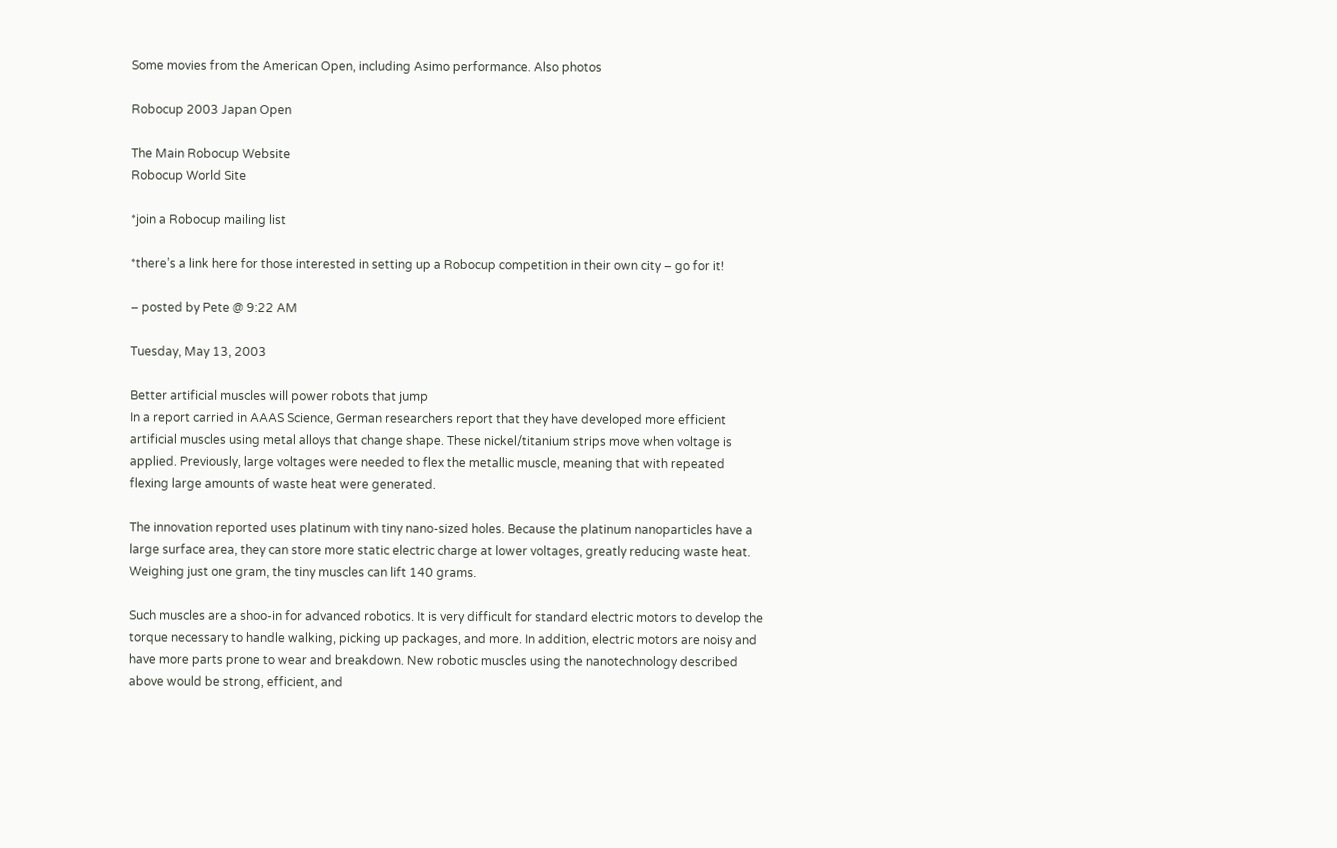Some movies from the American Open, including Asimo performance. Also photos

Robocup 2003 Japan Open

The Main Robocup Website
Robocup World Site

*join a Robocup mailing list

*there’s a link here for those interested in setting up a Robocup competition in their own city – go for it!

– posted by Pete @ 9:22 AM

Tuesday, May 13, 2003

Better artificial muscles will power robots that jump
In a report carried in AAAS Science, German researchers report that they have developed more efficient artificial muscles using metal alloys that change shape. These nickel/titanium strips move when voltage is applied. Previously, large voltages were needed to flex the metallic muscle, meaning that with repeated flexing large amounts of waste heat were generated.

The innovation reported uses platinum with tiny nano-sized holes. Because the platinum nanoparticles have a large surface area, they can store more static electric charge at lower voltages, greatly reducing waste heat. Weighing just one gram, the tiny muscles can lift 140 grams.

Such muscles are a shoo-in for advanced robotics. It is very difficult for standard electric motors to develop the torque necessary to handle walking, picking up packages, and more. In addition, electric motors are noisy and have more parts prone to wear and breakdown. New robotic muscles using the nanotechnology described above would be strong, efficient, and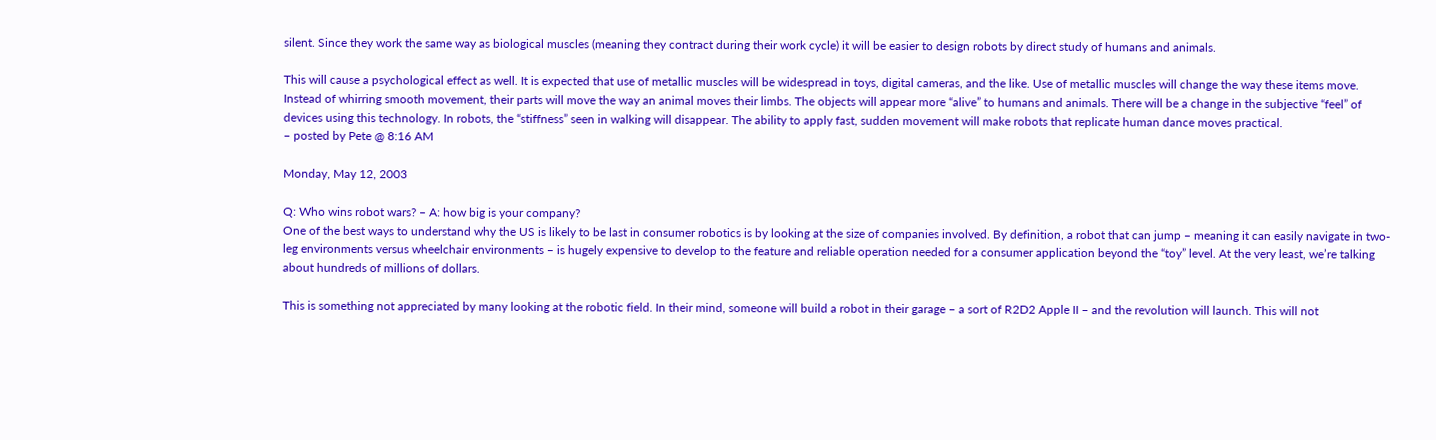silent. Since they work the same way as biological muscles (meaning they contract during their work cycle) it will be easier to design robots by direct study of humans and animals.

This will cause a psychological effect as well. It is expected that use of metallic muscles will be widespread in toys, digital cameras, and the like. Use of metallic muscles will change the way these items move. Instead of whirring smooth movement, their parts will move the way an animal moves their limbs. The objects will appear more “alive” to humans and animals. There will be a change in the subjective “feel” of devices using this technology. In robots, the “stiffness” seen in walking will disappear. The ability to apply fast, sudden movement will make robots that replicate human dance moves practical.
– posted by Pete @ 8:16 AM

Monday, May 12, 2003

Q: Who wins robot wars? – A: how big is your company?
One of the best ways to understand why the US is likely to be last in consumer robotics is by looking at the size of companies involved. By definition, a robot that can jump – meaning it can easily navigate in two-leg environments versus wheelchair environments – is hugely expensive to develop to the feature and reliable operation needed for a consumer application beyond the “toy” level. At the very least, we’re talking about hundreds of millions of dollars.

This is something not appreciated by many looking at the robotic field. In their mind, someone will build a robot in their garage – a sort of R2D2 Apple II – and the revolution will launch. This will not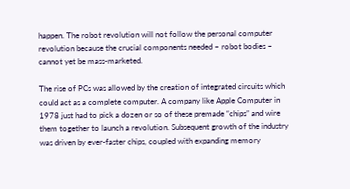happen. The robot revolution will not follow the personal computer revolution because the crucial components needed – robot bodies – cannot yet be mass-marketed.

The rise of PCs was allowed by the creation of integrated circuits which could act as a complete computer. A company like Apple Computer in 1978 just had to pick a dozen or so of these premade “chips” and wire them together to launch a revolution. Subsequent growth of the industry was driven by ever-faster chips, coupled with expanding memory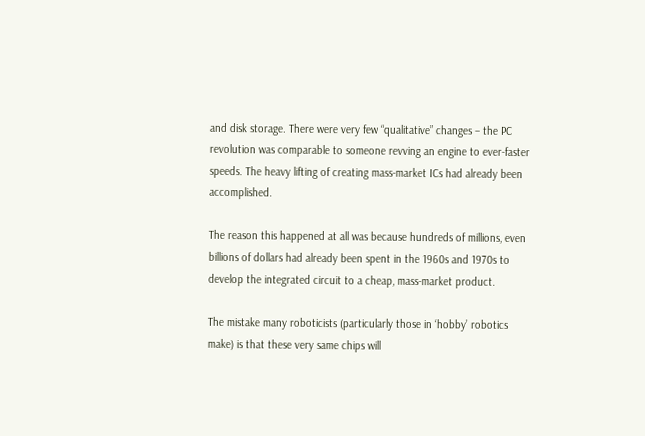and disk storage. There were very few “qualitative” changes – the PC revolution was comparable to someone revving an engine to ever-faster speeds. The heavy lifting of creating mass-market ICs had already been accomplished.

The reason this happened at all was because hundreds of millions, even billions of dollars had already been spent in the 1960s and 1970s to develop the integrated circuit to a cheap, mass-market product.

The mistake many roboticists (particularly those in ‘hobby’ robotics make) is that these very same chips will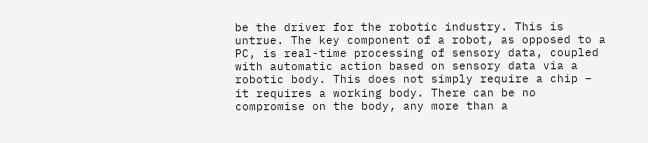be the driver for the robotic industry. This is untrue. The key component of a robot, as opposed to a PC, is real-time processing of sensory data, coupled with automatic action based on sensory data via a robotic body. This does not simply require a chip – it requires a working body. There can be no compromise on the body, any more than a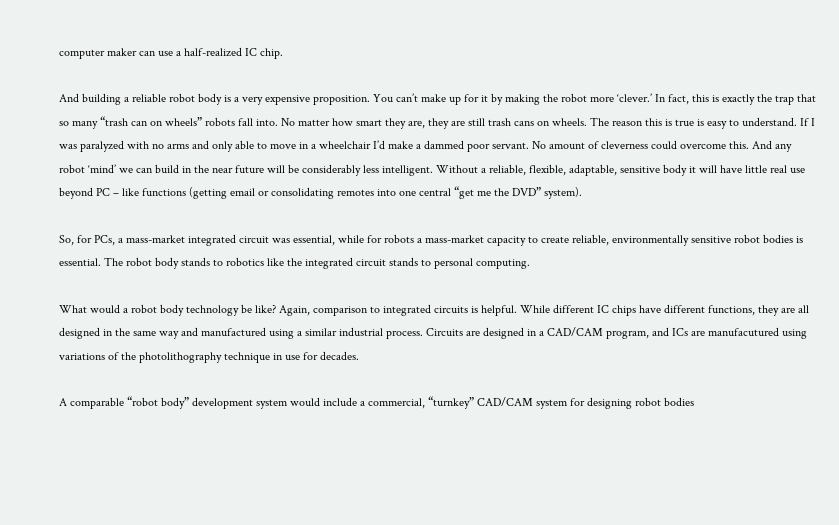computer maker can use a half-realized IC chip.

And building a reliable robot body is a very expensive proposition. You can’t make up for it by making the robot more ‘clever.’ In fact, this is exactly the trap that so many “trash can on wheels” robots fall into. No matter how smart they are, they are still trash cans on wheels. The reason this is true is easy to understand. If I was paralyzed with no arms and only able to move in a wheelchair I’d make a dammed poor servant. No amount of cleverness could overcome this. And any robot ‘mind’ we can build in the near future will be considerably less intelligent. Without a reliable, flexible, adaptable, sensitive body it will have little real use beyond PC – like functions (getting email or consolidating remotes into one central “get me the DVD” system).

So, for PCs, a mass-market integrated circuit was essential, while for robots a mass-market capacity to create reliable, environmentally sensitive robot bodies is essential. The robot body stands to robotics like the integrated circuit stands to personal computing.

What would a robot body technology be like? Again, comparison to integrated circuits is helpful. While different IC chips have different functions, they are all designed in the same way and manufactured using a similar industrial process. Circuits are designed in a CAD/CAM program, and ICs are manufacutured using variations of the photolithography technique in use for decades.

A comparable “robot body” development system would include a commercial, “turnkey” CAD/CAM system for designing robot bodies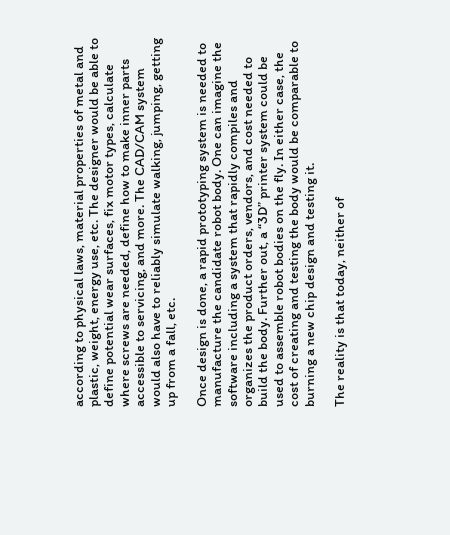according to physical laws, material properties of metal and plastic, weight, energy use, etc. The designer would be able to define potential wear surfaces, fix motor types, calculate where screws are needed, define how to make inner parts accessible to servicing, and more. The CAD/CAM system would also have to reliably simulate walking, jumping, getting up from a fall, etc.

Once design is done, a rapid prototyping system is needed to manufacture the candidate robot body. One can imagine the software including a system that rapidly compiles and organizes the product orders, vendors, and cost needed to build the body. Further out, a “3D” printer system could be used to assemble robot bodies on the fly. In either case, the cost of creating and testing the body would be comparable to burning a new chip design and testing it.

The reality is that today, neither of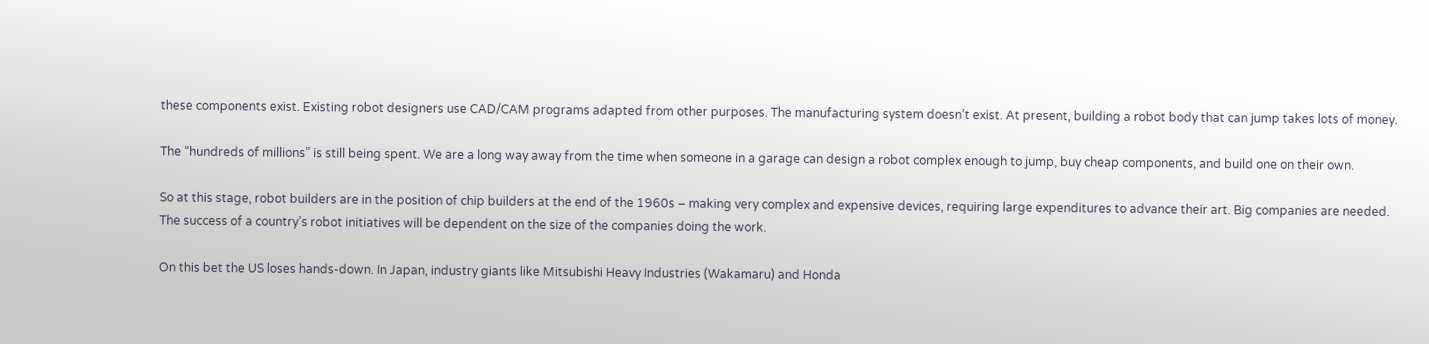these components exist. Existing robot designers use CAD/CAM programs adapted from other purposes. The manufacturing system doesn’t exist. At present, building a robot body that can jump takes lots of money.

The “hundreds of millions” is still being spent. We are a long way away from the time when someone in a garage can design a robot complex enough to jump, buy cheap components, and build one on their own.

So at this stage, robot builders are in the position of chip builders at the end of the 1960s – making very complex and expensive devices, requiring large expenditures to advance their art. Big companies are needed. The success of a country’s robot initiatives will be dependent on the size of the companies doing the work.

On this bet the US loses hands-down. In Japan, industry giants like Mitsubishi Heavy Industries (Wakamaru) and Honda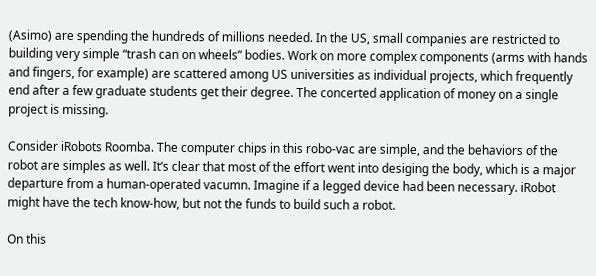(Asimo) are spending the hundreds of millions needed. In the US, small companies are restricted to building very simple “trash can on wheels” bodies. Work on more complex components (arms with hands and fingers, for example) are scattered among US universities as individual projects, which frequently end after a few graduate students get their degree. The concerted application of money on a single project is missing.

Consider iRobots Roomba. The computer chips in this robo-vac are simple, and the behaviors of the robot are simples as well. It’s clear that most of the effort went into desiging the body, which is a major departure from a human-operated vacumn. Imagine if a legged device had been necessary. iRobot might have the tech know-how, but not the funds to build such a robot.

On this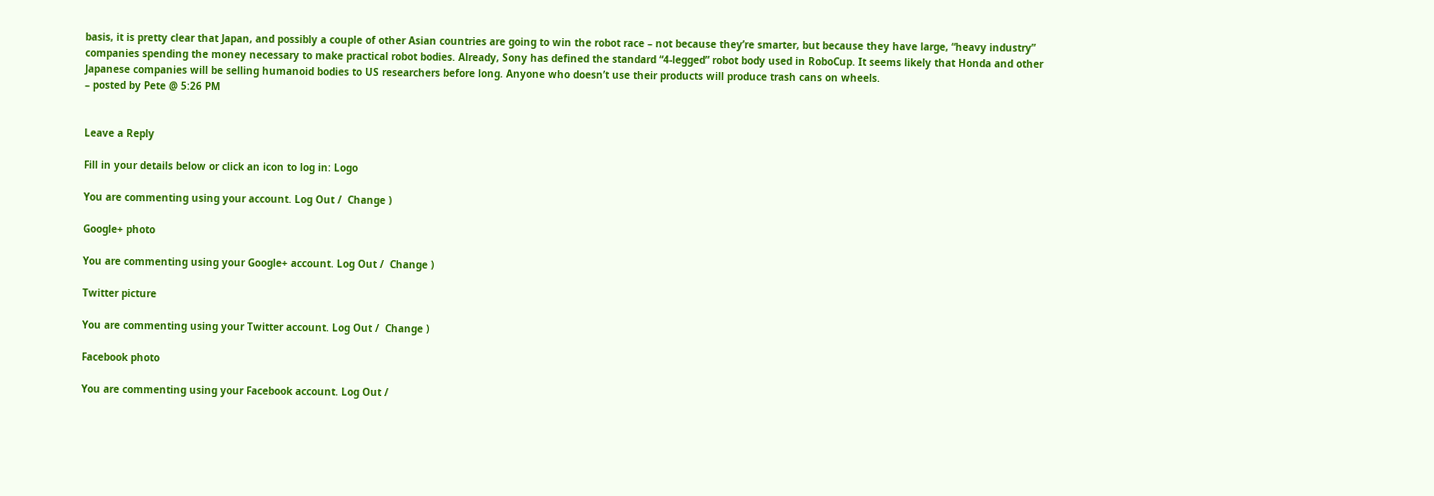basis, it is pretty clear that Japan, and possibly a couple of other Asian countries are going to win the robot race – not because they’re smarter, but because they have large, “heavy industry” companies spending the money necessary to make practical robot bodies. Already, Sony has defined the standard “4-legged” robot body used in RoboCup. It seems likely that Honda and other Japanese companies will be selling humanoid bodies to US researchers before long. Anyone who doesn’t use their products will produce trash cans on wheels.
– posted by Pete @ 5:26 PM


Leave a Reply

Fill in your details below or click an icon to log in: Logo

You are commenting using your account. Log Out /  Change )

Google+ photo

You are commenting using your Google+ account. Log Out /  Change )

Twitter picture

You are commenting using your Twitter account. Log Out /  Change )

Facebook photo

You are commenting using your Facebook account. Log Out /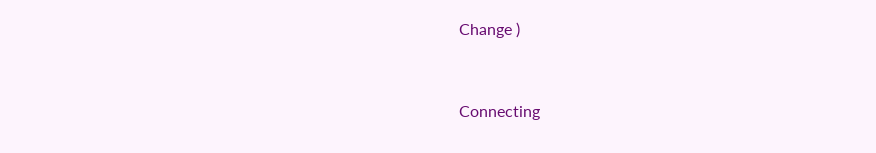Change )


Connecting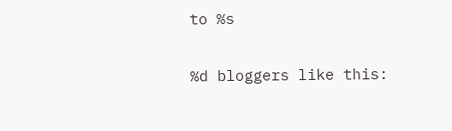to %s

%d bloggers like this: